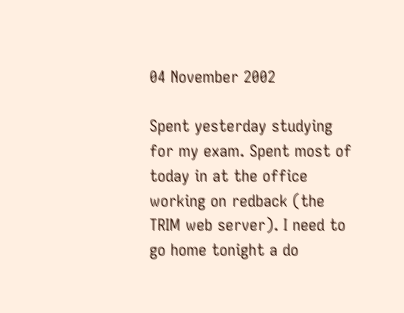04 November 2002

Spent yesterday studying for my exam. Spent most of today in at the office working on redback (the TRIM web server). I need to go home tonight a do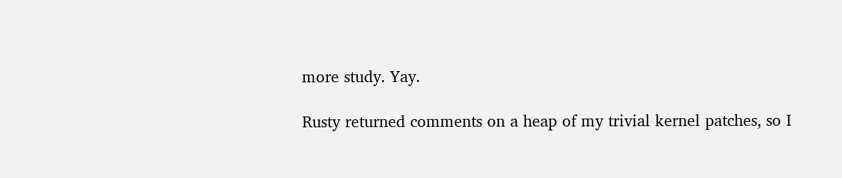more study. Yay.

Rusty returned comments on a heap of my trivial kernel patches, so I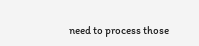need to process those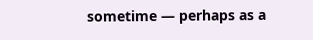sometime — perhaps as a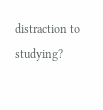distraction to studying?